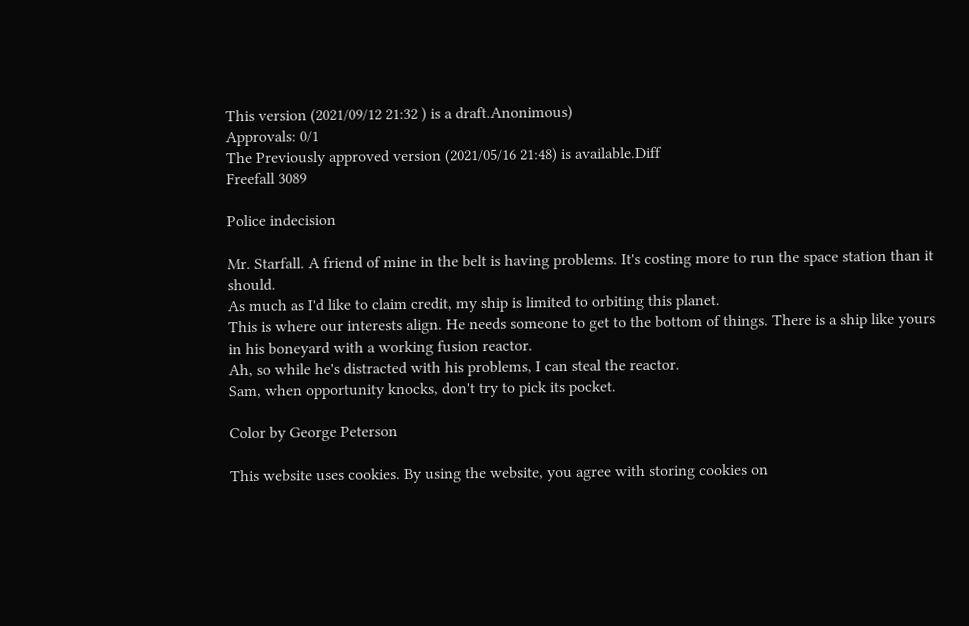This version (2021/09/12 21:32 ) is a draft.Anonimous)
Approvals: 0/1
The Previously approved version (2021/05/16 21:48) is available.Diff
Freefall 3089

Police indecision

Mr. Starfall. A friend of mine in the belt is having problems. It's costing more to run the space station than it should.
As much as I'd like to claim credit, my ship is limited to orbiting this planet.
This is where our interests align. He needs someone to get to the bottom of things. There is a ship like yours in his boneyard with a working fusion reactor.
Ah, so while he's distracted with his problems, I can steal the reactor.
Sam, when opportunity knocks, don't try to pick its pocket.

Color by George Peterson

This website uses cookies. By using the website, you agree with storing cookies on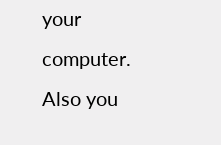your computer. Also you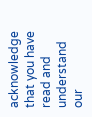acknowledge that you have read and understand our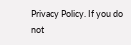Privacy Policy. If you do not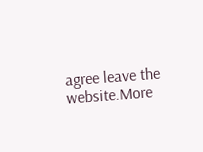agree leave the website.More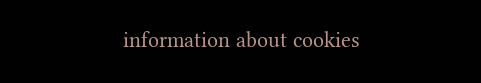information about cookies